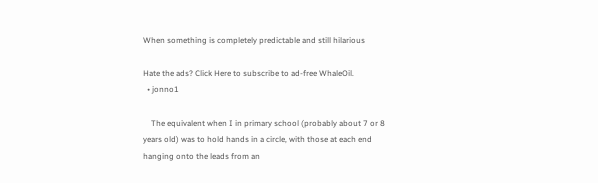When something is completely predictable and still hilarious

Hate the ads? Click Here to subscribe to ad-free WhaleOil.
  • jonno1

    The equivalent when I in primary school (probably about 7 or 8 years old) was to hold hands in a circle, with those at each end hanging onto the leads from an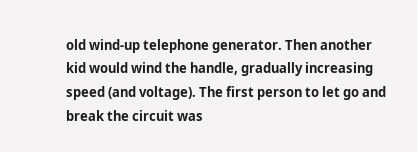old wind-up telephone generator. Then another kid would wind the handle, gradually increasing speed (and voltage). The first person to let go and break the circuit was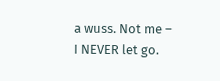a wuss. Not me – I NEVER let go.